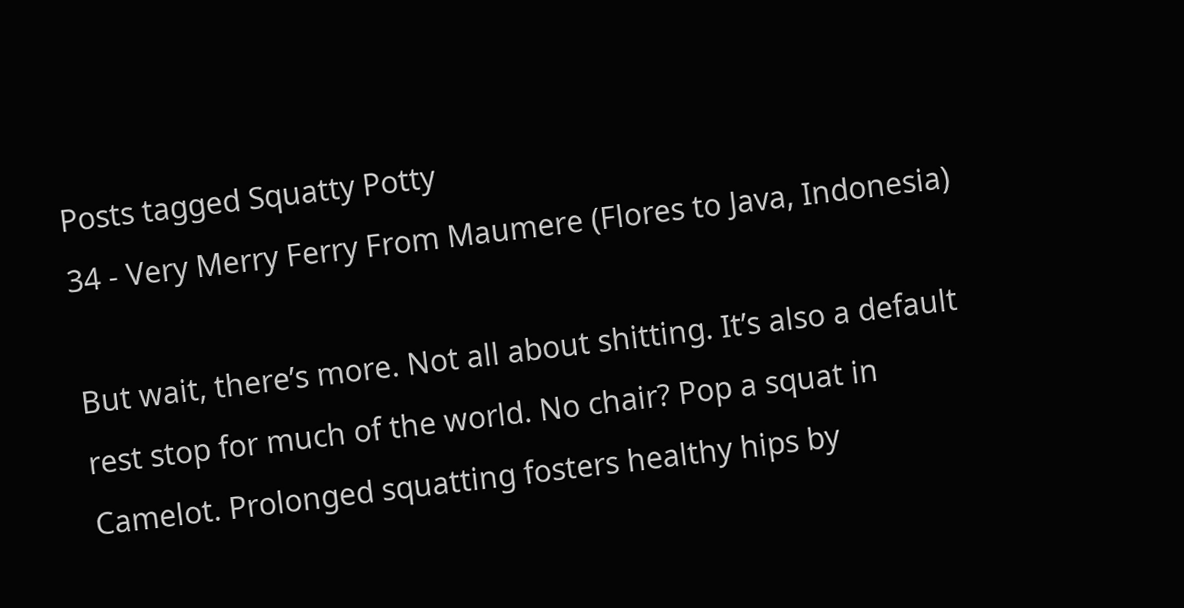Posts tagged Squatty Potty
34 - Very Merry Ferry From Maumere (Flores to Java, Indonesia)

But wait, there’s more. Not all about shitting. It’s also a default rest stop for much of the world. No chair? Pop a squat in Camelot. Prolonged squatting fosters healthy hips by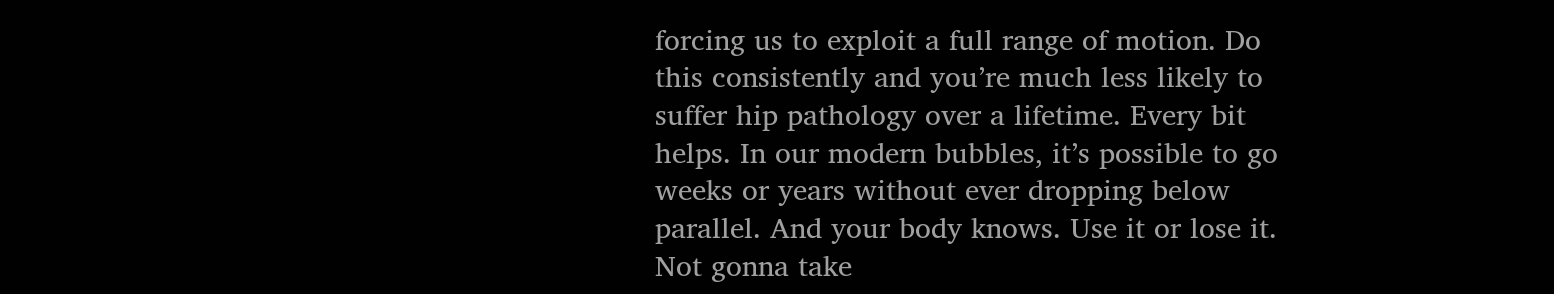forcing us to exploit a full range of motion. Do this consistently and you’re much less likely to suffer hip pathology over a lifetime. Every bit helps. In our modern bubbles, it’s possible to go weeks or years without ever dropping below parallel. And your body knows. Use it or lose it. Not gonna take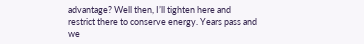advantage? Well then, I’ll tighten here and restrict there to conserve energy. Years pass and we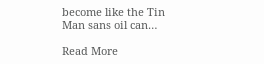become like the Tin Man sans oil can…

Read More